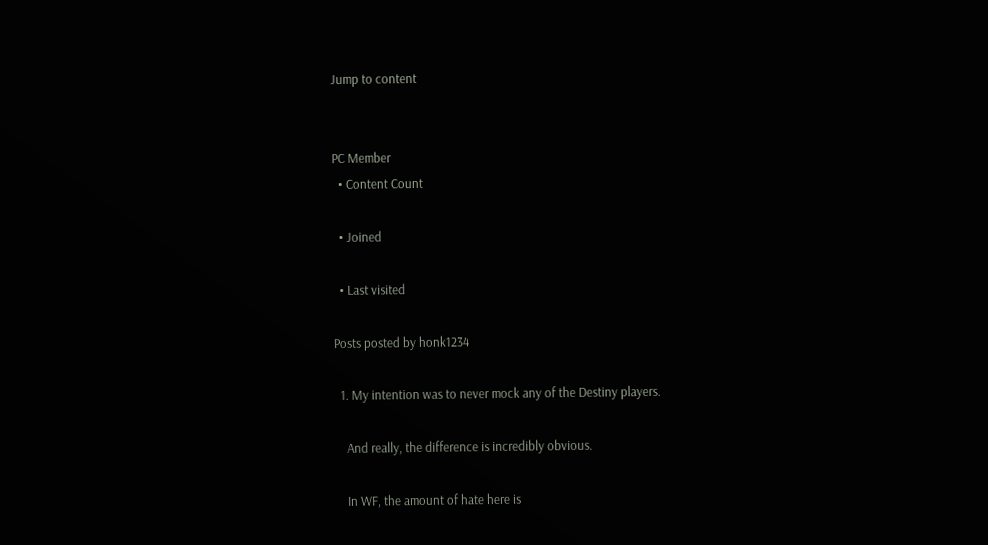Jump to content


PC Member
  • Content Count

  • Joined

  • Last visited

Posts posted by honk1234

  1. My intention was to never mock any of the Destiny players.

    And really, the difference is incredibly obvious.

    In WF, the amount of hate here is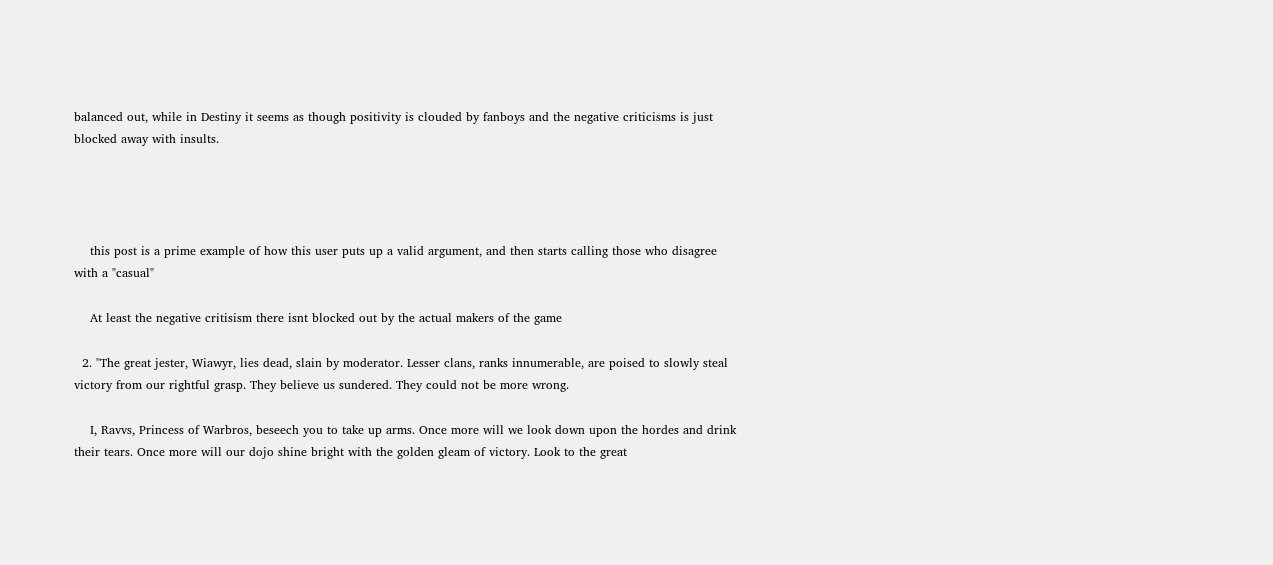balanced out, while in Destiny it seems as though positivity is clouded by fanboys and the negative criticisms is just blocked away with insults.




    this post is a prime example of how this user puts up a valid argument, and then starts calling those who disagree with a "casual"

    At least the negative critisism there isnt blocked out by the actual makers of the game

  2. "The great jester, Wiawyr, lies dead, slain by moderator. Lesser clans, ranks innumerable, are poised to slowly steal victory from our rightful grasp. They believe us sundered. They could not be more wrong.

    I, Ravvs, Princess of Warbros, beseech you to take up arms. Once more will we look down upon the hordes and drink their tears. Once more will our dojo shine bright with the golden gleam of victory. Look to the great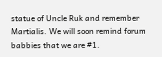statue of Uncle Ruk and remember Martialis. We will soon remind forum babbies that we are #1.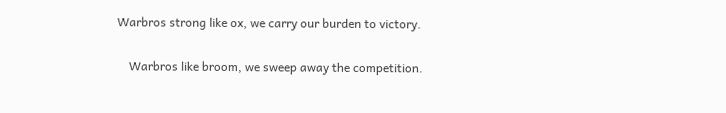Warbros strong like ox, we carry our burden to victory.

    Warbros like broom, we sweep away the competition.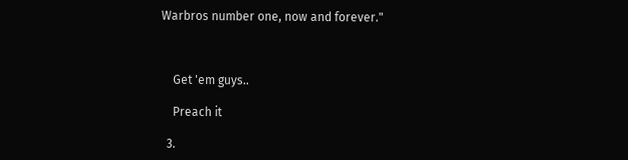Warbros number one, now and forever."



    Get 'em guys..

    Preach it

  3.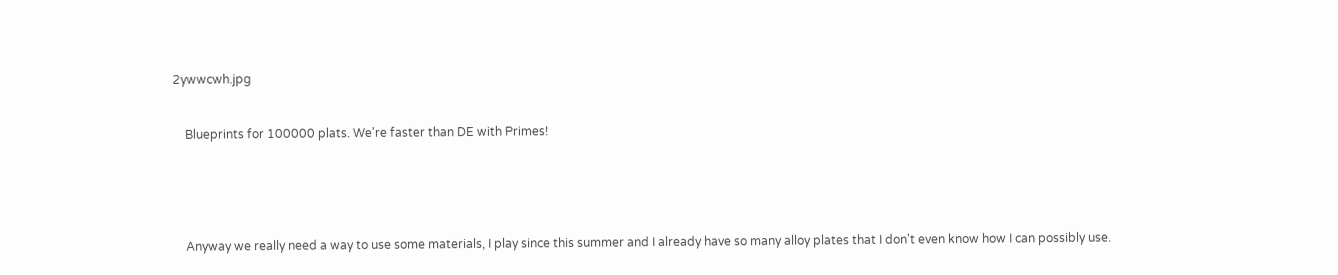2ywwcwh.jpg


    Blueprints for 100000 plats. We're faster than DE with Primes!





    Anyway we really need a way to use some materials, I play since this summer and I already have so many alloy plates that I don't even know how I can possibly use.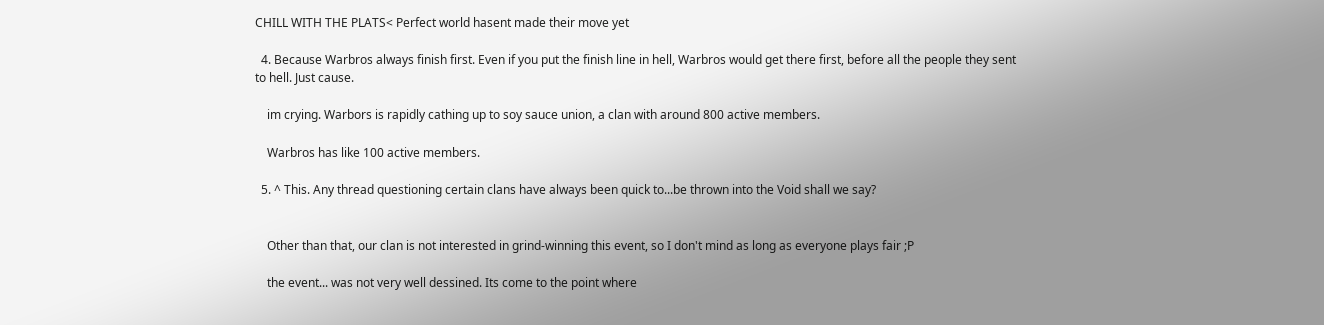CHILL WITH THE PLATS< Perfect world hasent made their move yet

  4. Because Warbros always finish first. Even if you put the finish line in hell, Warbros would get there first, before all the people they sent to hell. Just cause.

    im crying. Warbors is rapidly cathing up to soy sauce union, a clan with around 800 active members.

    Warbros has like 100 active members.

  5. ^ This. Any thread questioning certain clans have always been quick to...be thrown into the Void shall we say?


    Other than that, our clan is not interested in grind-winning this event, so I don't mind as long as everyone plays fair ;P

    the event... was not very well dessined. Its come to the point where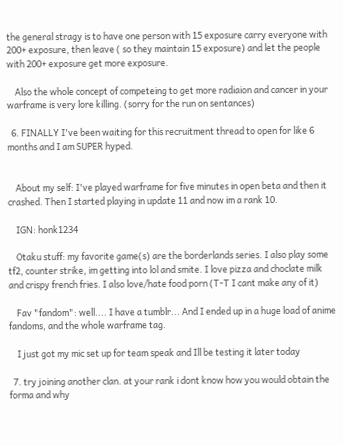the general stragy is to have one person with 15 exposure carry everyone with 200+ exposure, then leave ( so they maintain 15 exposure) and let the people with 200+ exposure get more exposure.

    Also the whole concept of competeing to get more radiaion and cancer in your warframe is very lore killing. (sorry for the run on sentances)

  6. FINALLY I've been waiting for this recruitment thread to open for like 6 months and I am SUPER hyped.


    About my self: I've played warframe for five minutes in open beta and then it crashed. Then I started playing in update 11 and now im a rank 10.

    IGN: honk1234

    Otaku stuff: my favorite game(s) are the borderlands series. I also play some tf2, counter strike, im getting into lol and smite. I love pizza and choclate milk and crispy french fries. I also love/hate food porn (T-T I cant make any of it)

    Fav "fandom": well.... I have a tumblr... And I ended up in a huge load of anime fandoms, and the whole warframe tag.

    I just got my mic set up for team speak and Ill be testing it later today

  7. try joining another clan. at your rank i dont know how you would obtain the forma and why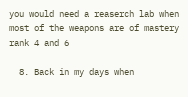you would need a reaserch lab when most of the weapons are of mastery rank 4 and 6

  8. Back in my days when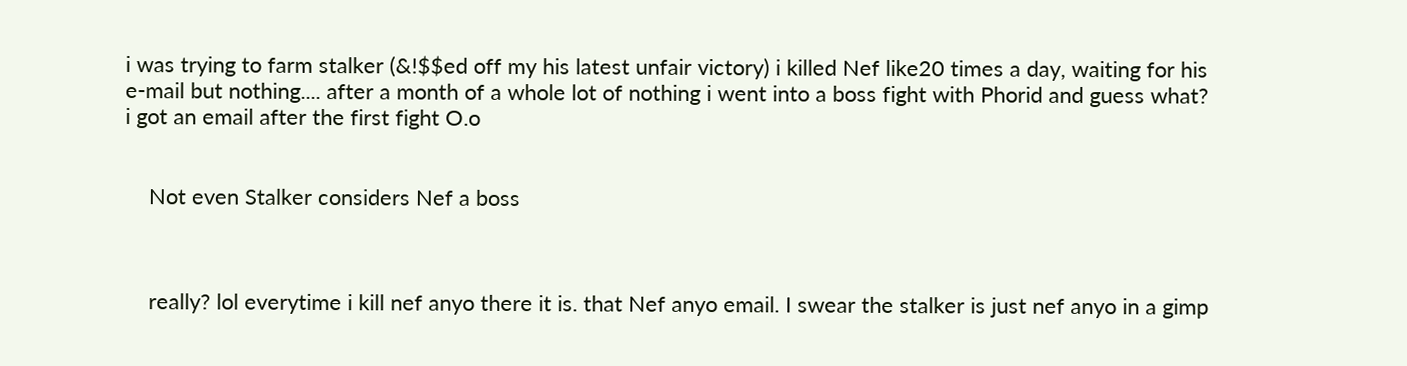i was trying to farm stalker (&!$$ed off my his latest unfair victory) i killed Nef like20 times a day, waiting for his e-mail but nothing.... after a month of a whole lot of nothing i went into a boss fight with Phorid and guess what? i got an email after the first fight O.o


    Not even Stalker considers Nef a boss



    really? lol everytime i kill nef anyo there it is. that Nef anyo email. I swear the stalker is just nef anyo in a gimp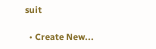suit

  • Create New...